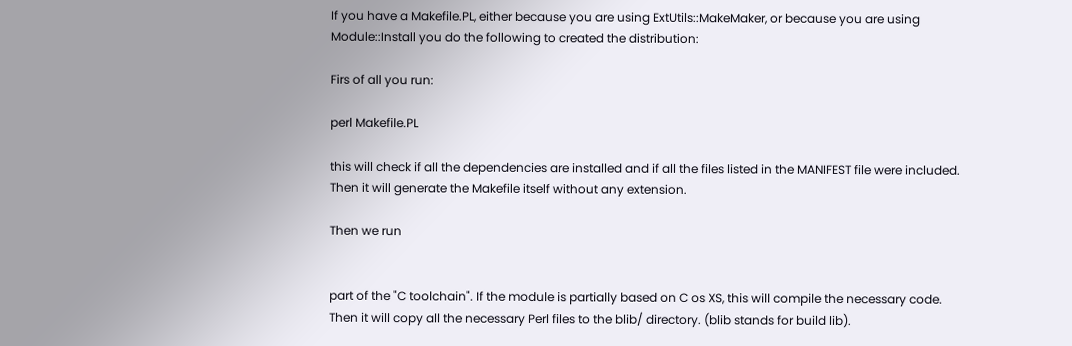If you have a Makefile.PL, either because you are using ExtUtils::MakeMaker, or because you are using Module::Install you do the following to created the distribution:

Firs of all you run:

perl Makefile.PL

this will check if all the dependencies are installed and if all the files listed in the MANIFEST file were included. Then it will generate the Makefile itself without any extension.

Then we run


part of the "C toolchain". If the module is partially based on C os XS, this will compile the necessary code. Then it will copy all the necessary Perl files to the blib/ directory. (blib stands for build lib).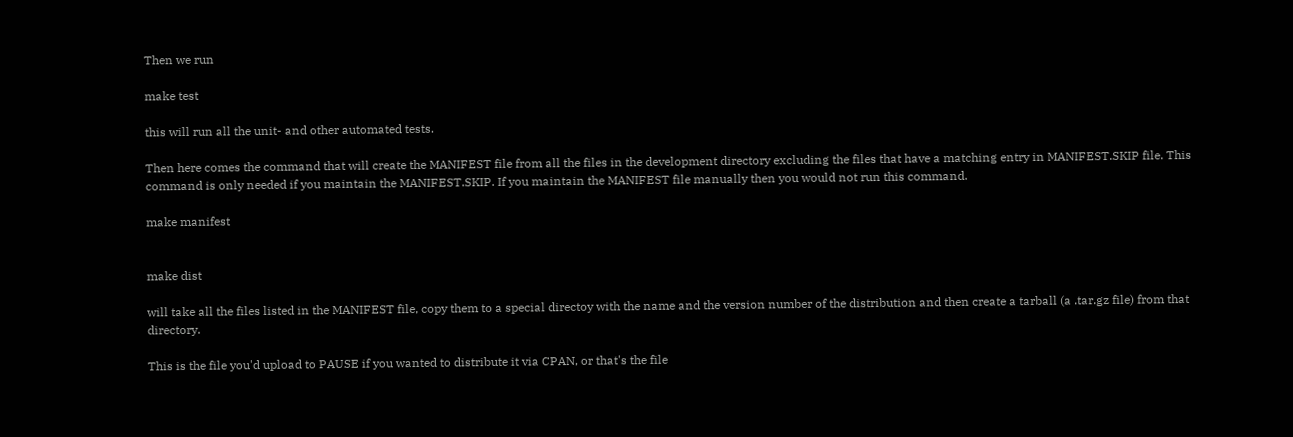Then we run

make test

this will run all the unit- and other automated tests.

Then here comes the command that will create the MANIFEST file from all the files in the development directory excluding the files that have a matching entry in MANIFEST.SKIP file. This command is only needed if you maintain the MANIFEST.SKIP. If you maintain the MANIFEST file manually then you would not run this command.

make manifest


make dist

will take all the files listed in the MANIFEST file, copy them to a special directoy with the name and the version number of the distribution and then create a tarball (a .tar.gz file) from that directory.

This is the file you'd upload to PAUSE if you wanted to distribute it via CPAN, or that's the file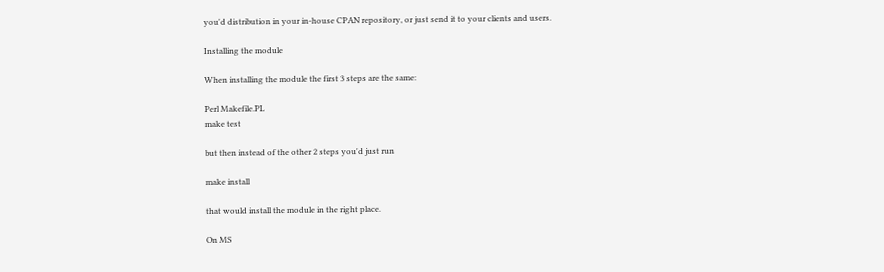you'd distribution in your in-house CPAN repository, or just send it to your clients and users.

Installing the module

When installing the module the first 3 steps are the same:

Perl Makefile.PL
make test

but then instead of the other 2 steps you'd just run

make install

that would install the module in the right place.

On MS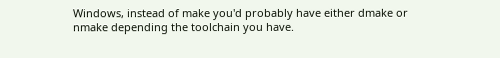Windows, instead of make you'd probably have either dmake or nmake depending the toolchain you have.